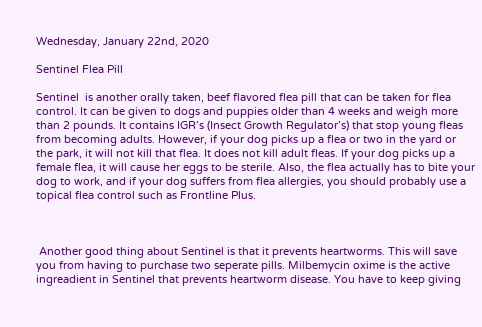Wednesday, January 22nd, 2020

Sentinel Flea Pill

Sentinel  is another orally taken, beef flavored flea pill that can be taken for flea control. It can be given to dogs and puppies older than 4 weeks and weigh more than 2 pounds. It contains IGR’s (Insect Growth Regulator’s) that stop young fleas from becoming adults. However, if your dog picks up a flea or two in the yard or the park, it will not kill that flea. It does not kill adult fleas. If your dog picks up a female flea, it will cause her eggs to be sterile. Also, the flea actually has to bite your dog to work, and if your dog suffers from flea allergies, you should probably use a topical flea control such as Frontline Plus.



 Another good thing about Sentinel is that it prevents heartworms. This will save you from having to purchase two seperate pills. Milbemycin oxime is the active ingreadient in Sentinel that prevents heartworm disease. You have to keep giving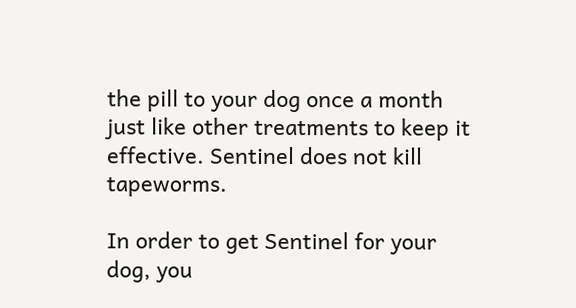the pill to your dog once a month just like other treatments to keep it effective. Sentinel does not kill tapeworms.

In order to get Sentinel for your dog, you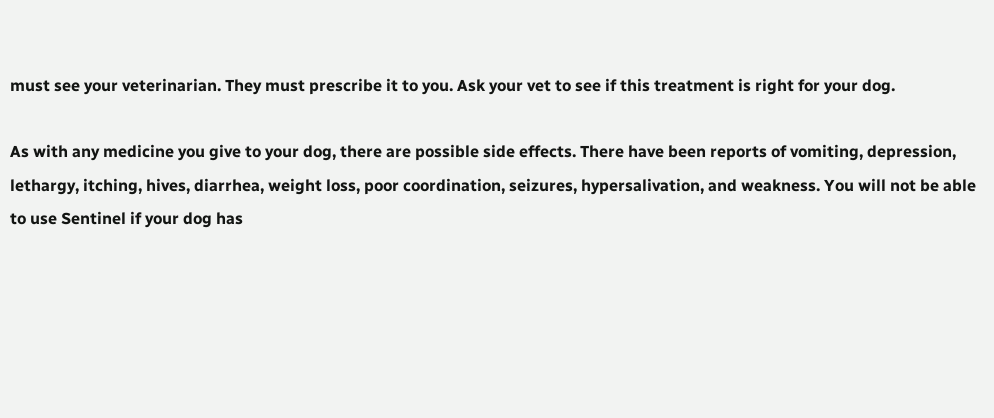must see your veterinarian. They must prescribe it to you. Ask your vet to see if this treatment is right for your dog.

As with any medicine you give to your dog, there are possible side effects. There have been reports of vomiting, depression, lethargy, itching, hives, diarrhea, weight loss, poor coordination, seizures, hypersalivation, and weakness. You will not be able to use Sentinel if your dog has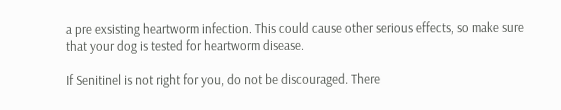a pre exsisting heartworm infection. This could cause other serious effects, so make sure that your dog is tested for heartworm disease.

If Senitinel is not right for you, do not be discouraged. There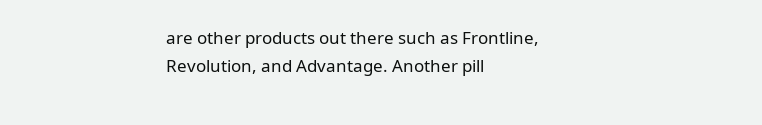are other products out there such as Frontline, Revolution, and Advantage. Another pill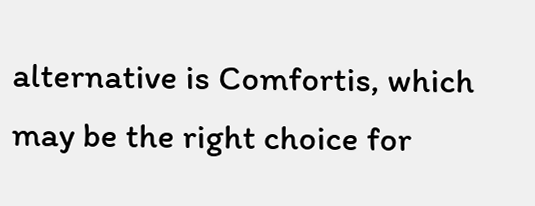alternative is Comfortis, which may be the right choice for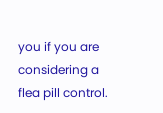you if you are considering a flea pill control.